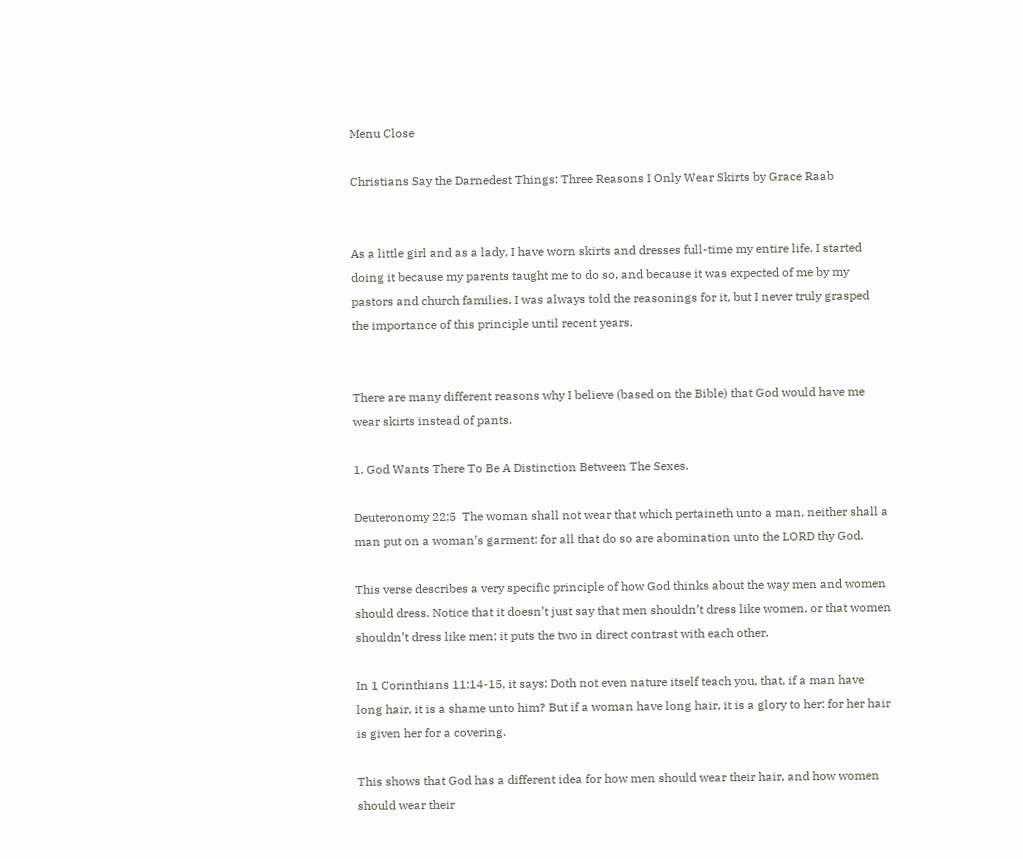Menu Close

Christians Say the Darnedest Things: Three Reasons I Only Wear Skirts by Grace Raab


As a little girl and as a lady, I have worn skirts and dresses full-time my entire life. I started doing it because my parents taught me to do so, and because it was expected of me by my pastors and church families. I was always told the reasonings for it, but I never truly grasped the importance of this principle until recent years.


There are many different reasons why I believe (based on the Bible) that God would have me wear skirts instead of pants.

1. God Wants There To Be A Distinction Between The Sexes.

Deuteronomy 22:5  The woman shall not wear that which pertaineth unto a man, neither shall a man put on a woman’s garment: for all that do so are abomination unto the LORD thy God.

This verse describes a very specific principle of how God thinks about the way men and women should dress. Notice that it doesn’t just say that men shouldn’t dress like women, or that women shouldn’t dress like men; it puts the two in direct contrast with each other.

In 1 Corinthians 11:14-15, it says: Doth not even nature itself teach you, that, if a man have long hair, it is a shame unto him? But if a woman have long hair, it is a glory to her: for her hair is given her for a covering.

This shows that God has a different idea for how men should wear their hair, and how women should wear their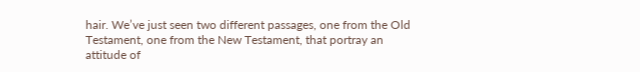hair. We’ve just seen two different passages, one from the Old Testament, one from the New Testament, that portray an attitude of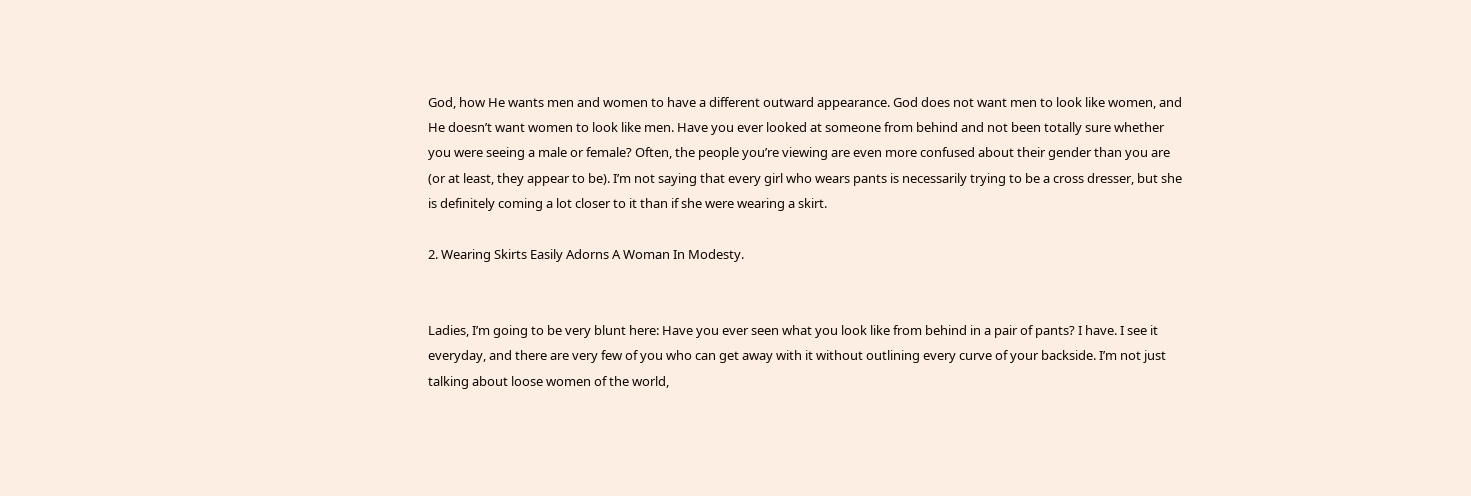God, how He wants men and women to have a different outward appearance. God does not want men to look like women, and He doesn’t want women to look like men. Have you ever looked at someone from behind and not been totally sure whether you were seeing a male or female? Often, the people you’re viewing are even more confused about their gender than you are (or at least, they appear to be). I’m not saying that every girl who wears pants is necessarily trying to be a cross dresser, but she is definitely coming a lot closer to it than if she were wearing a skirt.

2. Wearing Skirts Easily Adorns A Woman In Modesty.


Ladies, I’m going to be very blunt here: Have you ever seen what you look like from behind in a pair of pants? I have. I see it everyday, and there are very few of you who can get away with it without outlining every curve of your backside. I’m not just talking about loose women of the world,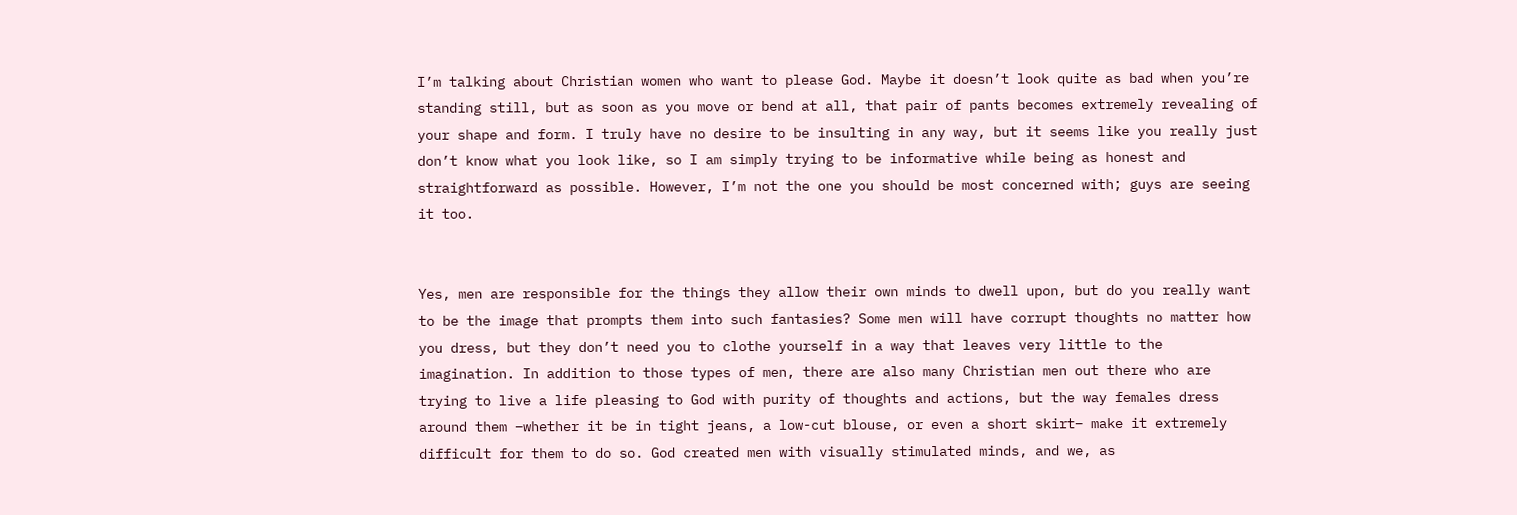I’m talking about Christian women who want to please God. Maybe it doesn’t look quite as bad when you’re standing still, but as soon as you move or bend at all, that pair of pants becomes extremely revealing of your shape and form. I truly have no desire to be insulting in any way, but it seems like you really just don’t know what you look like, so I am simply trying to be informative while being as honest and straightforward as possible. However, I’m not the one you should be most concerned with; guys are seeing it too.


Yes, men are responsible for the things they allow their own minds to dwell upon, but do you really want to be the image that prompts them into such fantasies? Some men will have corrupt thoughts no matter how you dress, but they don’t need you to clothe yourself in a way that leaves very little to the imagination. In addition to those types of men, there are also many Christian men out there who are trying to live a life pleasing to God with purity of thoughts and actions, but the way females dress around them –whether it be in tight jeans, a low-cut blouse, or even a short skirt– make it extremely difficult for them to do so. God created men with visually stimulated minds, and we, as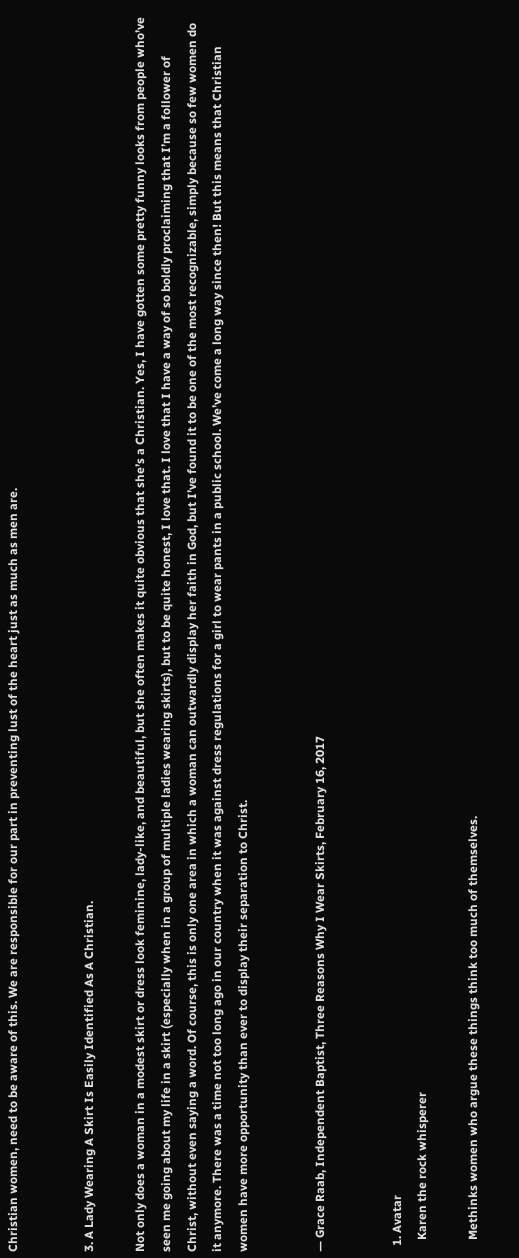Christian women, need to be aware of this. We are responsible for our part in preventing lust of the heart just as much as men are.


3. A Lady Wearing A Skirt Is Easily Identified As A Christian.

Not only does a woman in a modest skirt or dress look feminine, lady-like, and beautiful, but she often makes it quite obvious that she’s a Christian. Yes, I have gotten some pretty funny looks from people who’ve seen me going about my life in a skirt (especially when in a group of multiple ladies wearing skirts), but to be quite honest, I love that. I love that I have a way of so boldly proclaiming that I’m a follower of Christ, without even saying a word. Of course, this is only one area in which a woman can outwardly display her faith in God, but I’ve found it to be one of the most recognizable, simply because so few women do it anymore. There was a time not too long ago in our country when it was against dress regulations for a girl to wear pants in a public school. We’ve come a long way since then! But this means that Christian women have more opportunity than ever to display their separation to Christ.


— Grace Raab, Independent Baptist, Three Reasons Why I Wear Skirts, February 16, 2017


  1. Avatar
    Karen the rock whisperer

    Methinks women who argue these things think too much of themselves.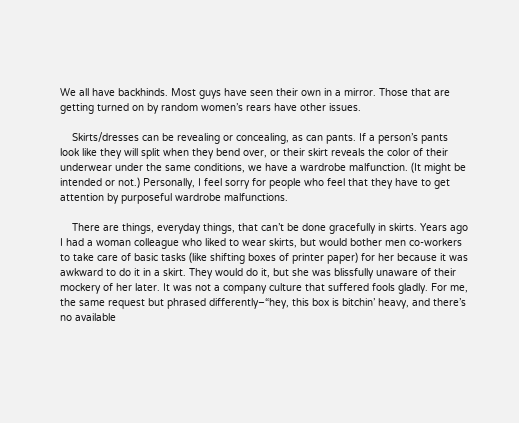We all have backhinds. Most guys have seen their own in a mirror. Those that are getting turned on by random women’s rears have other issues.

    Skirts/dresses can be revealing or concealing, as can pants. If a person’s pants look like they will split when they bend over, or their skirt reveals the color of their underwear under the same conditions, we have a wardrobe malfunction. (It might be intended or not.) Personally, I feel sorry for people who feel that they have to get attention by purposeful wardrobe malfunctions.

    There are things, everyday things, that can’t be done gracefully in skirts. Years ago I had a woman colleague who liked to wear skirts, but would bother men co-workers to take care of basic tasks (like shifting boxes of printer paper) for her because it was awkward to do it in a skirt. They would do it, but she was blissfully unaware of their mockery of her later. It was not a company culture that suffered fools gladly. For me, the same request but phrased differently–“hey, this box is bitchin’ heavy, and there’s no available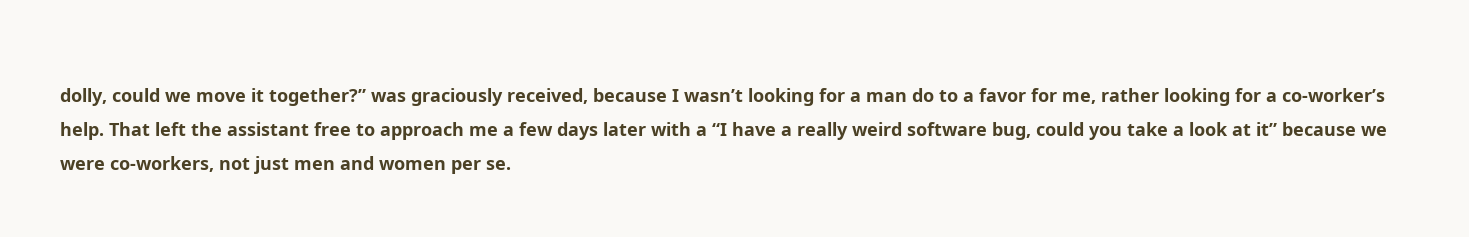dolly, could we move it together?” was graciously received, because I wasn’t looking for a man do to a favor for me, rather looking for a co-worker’s help. That left the assistant free to approach me a few days later with a “I have a really weird software bug, could you take a look at it” because we were co-workers, not just men and women per se.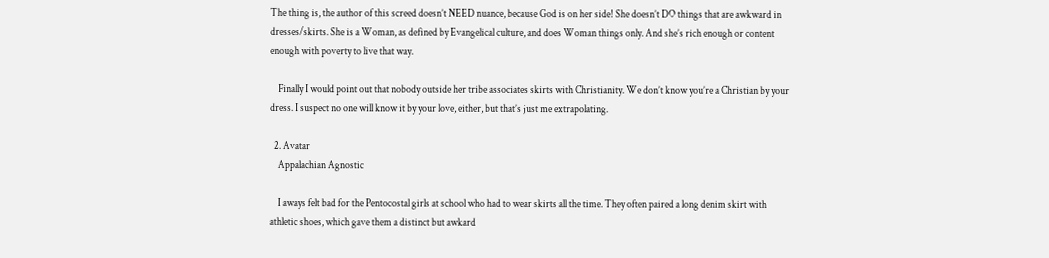The thing is, the author of this screed doesn’t NEED nuance, because God is on her side! She doesn’t DO things that are awkward in dresses/skirts. She is a Woman, as defined by Evangelical culture, and does Woman things only. And she’s rich enough or content enough with poverty to live that way.

    Finally I would point out that nobody outside her tribe associates skirts with Christianity. We don’t know you’re a Christian by your dress. I suspect no one will know it by your love, either, but that’s just me extrapolating.

  2. Avatar
    Appalachian Agnostic

    I aways felt bad for the Pentocostal girls at school who had to wear skirts all the time. They often paired a long denim skirt with athletic shoes, which gave them a distinct but awkard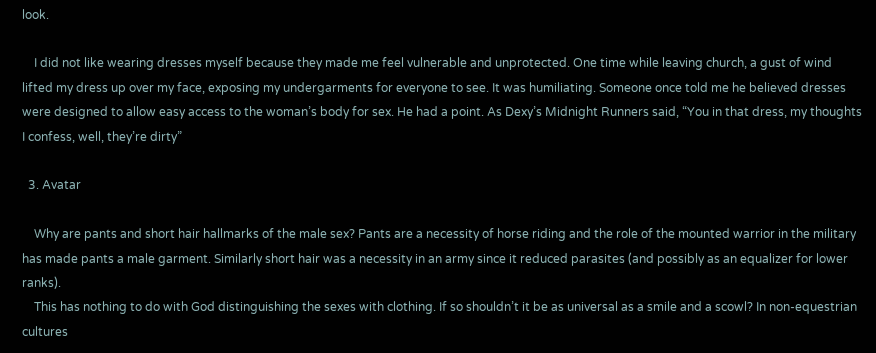look.

    I did not like wearing dresses myself because they made me feel vulnerable and unprotected. One time while leaving church, a gust of wind lifted my dress up over my face, exposing my undergarments for everyone to see. It was humiliating. Someone once told me he believed dresses were designed to allow easy access to the woman’s body for sex. He had a point. As Dexy’s Midnight Runners said, “You in that dress, my thoughts I confess, well, they’re dirty”

  3. Avatar

    Why are pants and short hair hallmarks of the male sex? Pants are a necessity of horse riding and the role of the mounted warrior in the military has made pants a male garment. Similarly short hair was a necessity in an army since it reduced parasites (and possibly as an equalizer for lower ranks).
    This has nothing to do with God distinguishing the sexes with clothing. If so shouldn’t it be as universal as a smile and a scowl? In non-equestrian cultures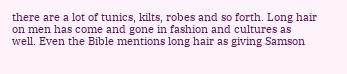there are a lot of tunics, kilts, robes and so forth. Long hair on men has come and gone in fashion and cultures as well. Even the Bible mentions long hair as giving Samson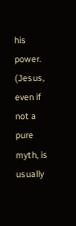his power. (Jesus, even if not a pure myth, is usually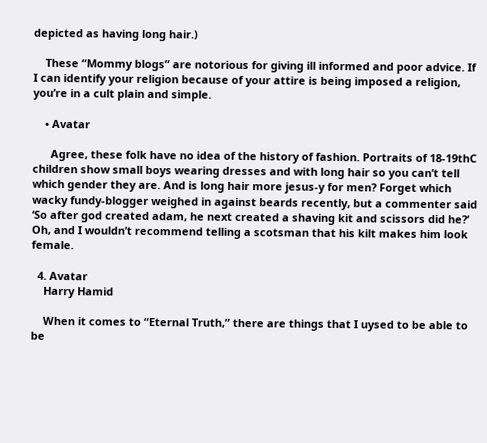depicted as having long hair.)

    These “Mommy blogs” are notorious for giving ill informed and poor advice. If I can identify your religion because of your attire is being imposed a religion, you’re in a cult plain and simple.

    • Avatar

      Agree, these folk have no idea of the history of fashion. Portraits of 18-19thC children show small boys wearing dresses and with long hair so you can’t tell which gender they are. And is long hair more jesus-y for men? Forget which wacky fundy-blogger weighed in against beards recently, but a commenter said ‘So after god created adam, he next created a shaving kit and scissors did he?’ Oh, and I wouldn’t recommend telling a scotsman that his kilt makes him look female.

  4. Avatar
    Harry Hamid

    When it comes to “Eternal Truth,” there are things that I uysed to be able to be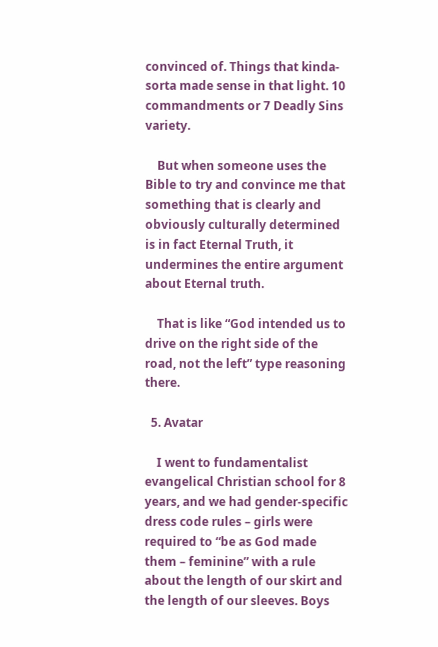convinced of. Things that kinda-sorta made sense in that light. 10 commandments or 7 Deadly Sins variety.

    But when someone uses the Bible to try and convince me that something that is clearly and obviously culturally determined is in fact Eternal Truth, it undermines the entire argument about Eternal truth.

    That is like “God intended us to drive on the right side of the road, not the left” type reasoning there.

  5. Avatar

    I went to fundamentalist evangelical Christian school for 8 years, and we had gender-specific dress code rules – girls were required to “be as God made them – feminine” with a rule about the length of our skirt and the length of our sleeves. Boys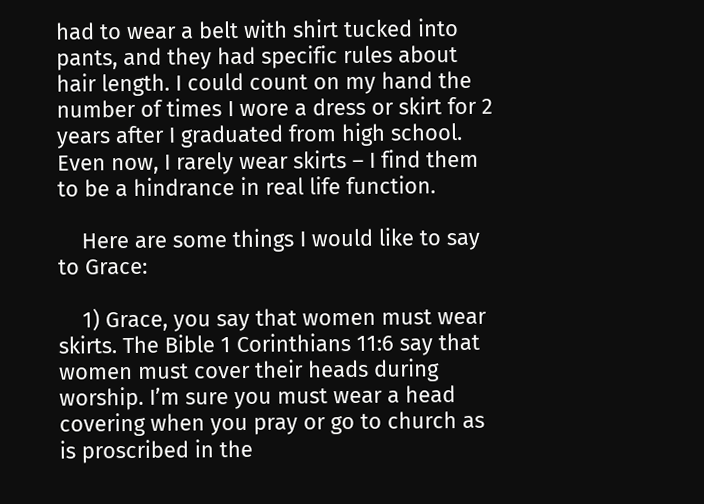had to wear a belt with shirt tucked into pants, and they had specific rules about hair length. I could count on my hand the number of times I wore a dress or skirt for 2 years after I graduated from high school. Even now, I rarely wear skirts – I find them to be a hindrance in real life function.

    Here are some things I would like to say to Grace:

    1) Grace, you say that women must wear skirts. The Bible 1 Corinthians 11:6 say that women must cover their heads during worship. I’m sure you must wear a head covering when you pray or go to church as is proscribed in the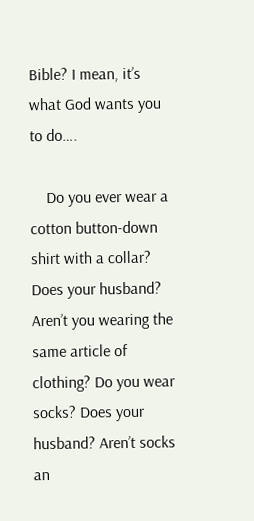Bible? I mean, it’s what God wants you to do….

    Do you ever wear a cotton button-down shirt with a collar? Does your husband? Aren’t you wearing the same article of clothing? Do you wear socks? Does your husband? Aren’t socks an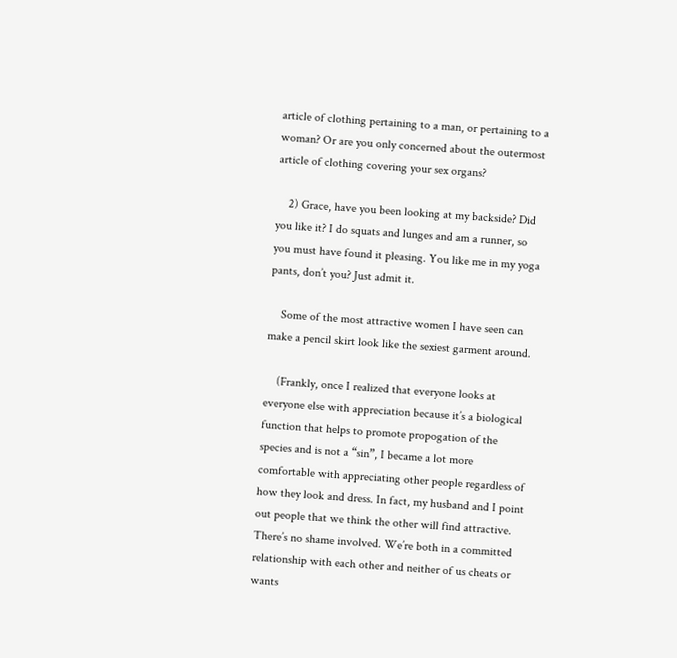article of clothing pertaining to a man, or pertaining to a woman? Or are you only concerned about the outermost article of clothing covering your sex organs?

    2) Grace, have you been looking at my backside? Did you like it? I do squats and lunges and am a runner, so you must have found it pleasing. You like me in my yoga pants, don’t you? Just admit it.

    Some of the most attractive women I have seen can make a pencil skirt look like the sexiest garment around.

    (Frankly, once I realized that everyone looks at everyone else with appreciation because it’s a biological function that helps to promote propogation of the species and is not a “sin”, I became a lot more comfortable with appreciating other people regardless of how they look and dress. In fact, my husband and I point out people that we think the other will find attractive. There’s no shame involved. We’re both in a committed relationship with each other and neither of us cheats or wants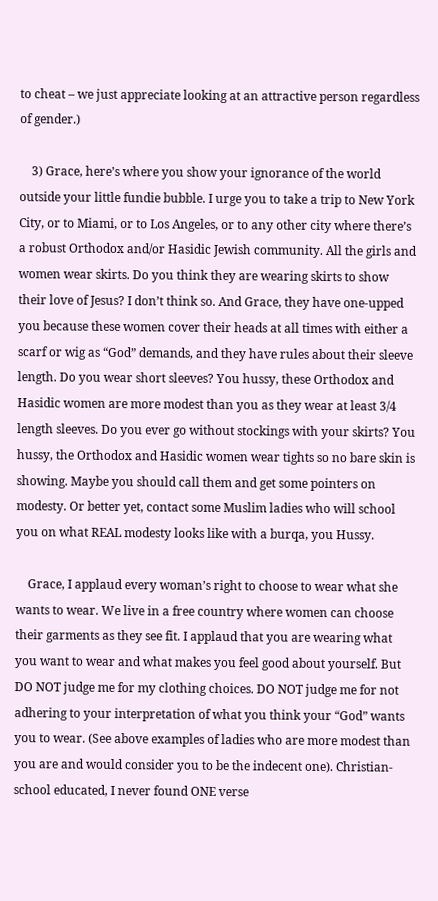to cheat – we just appreciate looking at an attractive person regardless of gender.)

    3) Grace, here’s where you show your ignorance of the world outside your little fundie bubble. I urge you to take a trip to New York City, or to Miami, or to Los Angeles, or to any other city where there’s a robust Orthodox and/or Hasidic Jewish community. All the girls and women wear skirts. Do you think they are wearing skirts to show their love of Jesus? I don’t think so. And Grace, they have one-upped you because these women cover their heads at all times with either a scarf or wig as “God” demands, and they have rules about their sleeve length. Do you wear short sleeves? You hussy, these Orthodox and Hasidic women are more modest than you as they wear at least 3/4 length sleeves. Do you ever go without stockings with your skirts? You hussy, the Orthodox and Hasidic women wear tights so no bare skin is showing. Maybe you should call them and get some pointers on modesty. Or better yet, contact some Muslim ladies who will school you on what REAL modesty looks like with a burqa, you Hussy.

    Grace, I applaud every woman’s right to choose to wear what she wants to wear. We live in a free country where women can choose their garments as they see fit. I applaud that you are wearing what you want to wear and what makes you feel good about yourself. But DO NOT judge me for my clothing choices. DO NOT judge me for not adhering to your interpretation of what you think your “God” wants you to wear. (See above examples of ladies who are more modest than you are and would consider you to be the indecent one). Christian-school educated, I never found ONE verse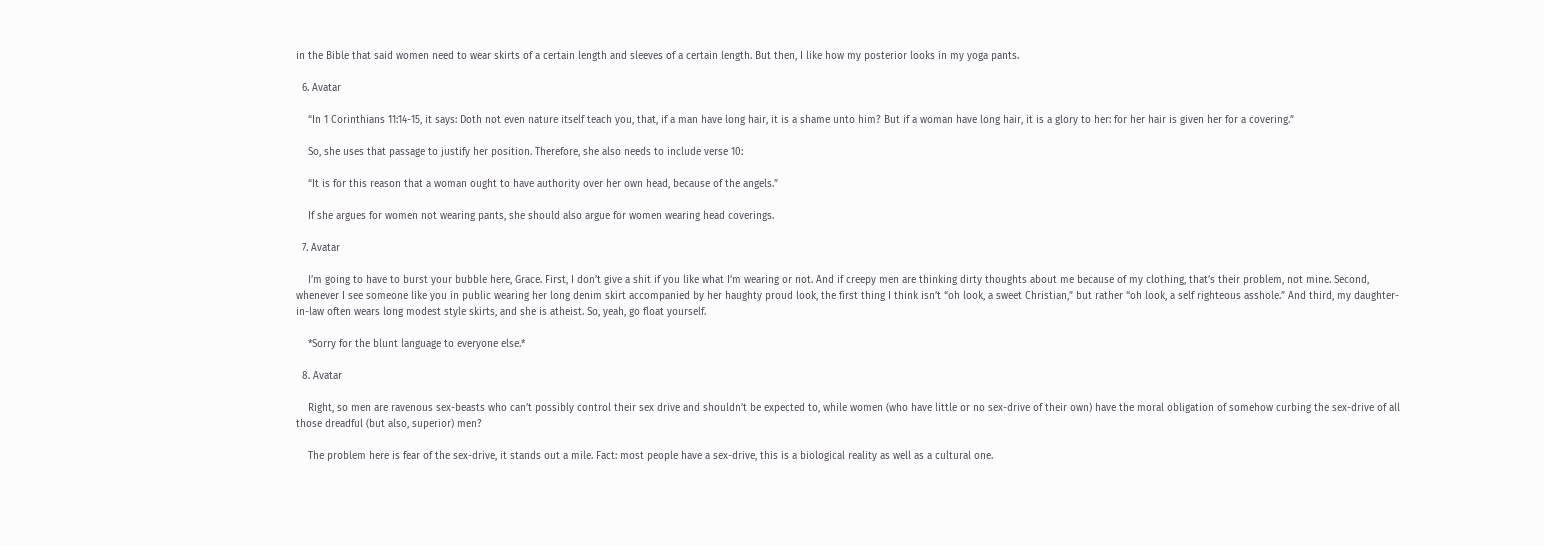in the Bible that said women need to wear skirts of a certain length and sleeves of a certain length. But then, I like how my posterior looks in my yoga pants.

  6. Avatar

    “In 1 Corinthians 11:14-15, it says: Doth not even nature itself teach you, that, if a man have long hair, it is a shame unto him? But if a woman have long hair, it is a glory to her: for her hair is given her for a covering.”

    So, she uses that passage to justify her position. Therefore, she also needs to include verse 10:

    “It is for this reason that a woman ought to have authority over her own head, because of the angels.”

    If she argues for women not wearing pants, she should also argue for women wearing head coverings.

  7. Avatar

    I’m going to have to burst your bubble here, Grace. First, I don’t give a shit if you like what I’m wearing or not. And if creepy men are thinking dirty thoughts about me because of my clothing, that’s their problem, not mine. Second, whenever I see someone like you in public wearing her long denim skirt accompanied by her haughty proud look, the first thing I think isn’t “oh look, a sweet Christian,” but rather “oh look, a self righteous asshole.” And third, my daughter-in-law often wears long modest style skirts, and she is atheist. So, yeah, go float yourself.

    *Sorry for the blunt language to everyone else.*

  8. Avatar

    Right, so men are ravenous sex-beasts who can’t possibly control their sex drive and shouldn’t be expected to, while women (who have little or no sex-drive of their own) have the moral obligation of somehow curbing the sex-drive of all those dreadful (but also, superior) men?

    The problem here is fear of the sex-drive, it stands out a mile. Fact: most people have a sex-drive, this is a biological reality as well as a cultural one.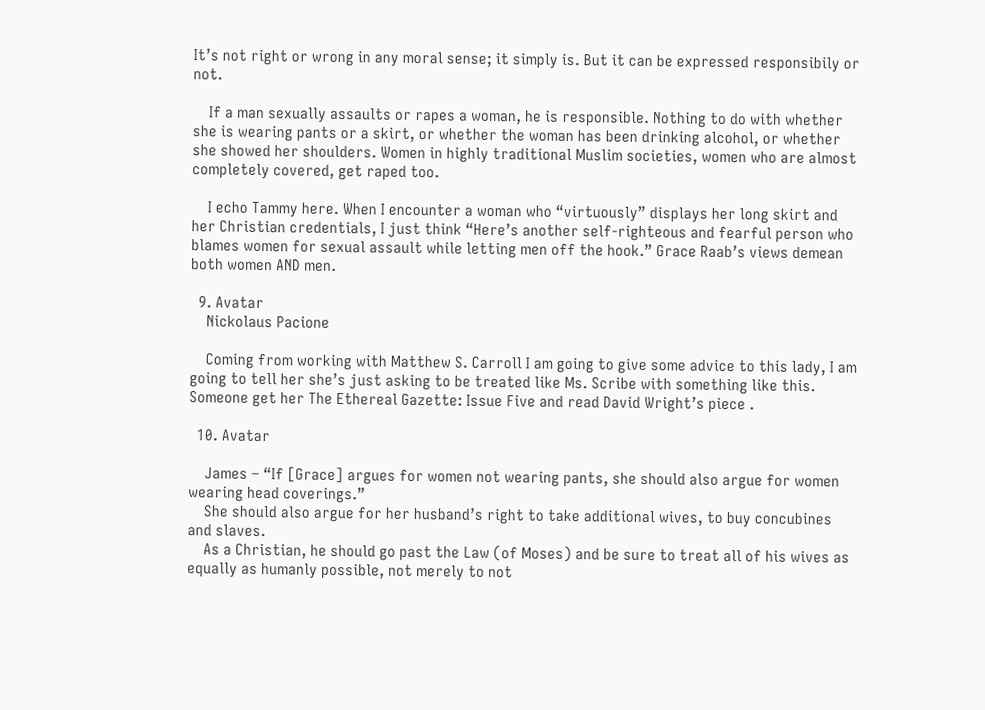It’s not right or wrong in any moral sense; it simply is. But it can be expressed responsibily or not.

    If a man sexually assaults or rapes a woman, he is responsible. Nothing to do with whether she is wearing pants or a skirt, or whether the woman has been drinking alcohol, or whether she showed her shoulders. Women in highly traditional Muslim societies, women who are almost completely covered, get raped too.

    I echo Tammy here. When I encounter a woman who “virtuously” displays her long skirt and her Christian credentials, I just think “Here’s another self-righteous and fearful person who blames women for sexual assault while letting men off the hook.” Grace Raab’s views demean both women AND men.

  9. Avatar
    Nickolaus Pacione

    Coming from working with Matthew S. Carroll I am going to give some advice to this lady, I am going to tell her she’s just asking to be treated like Ms. Scribe with something like this. Someone get her The Ethereal Gazette: Issue Five and read David Wright’s piece .

  10. Avatar

    James – “If [Grace] argues for women not wearing pants, she should also argue for women wearing head coverings.”
    She should also argue for her husband’s right to take additional wives, to buy concubines and slaves.
    As a Christian, he should go past the Law (of Moses) and be sure to treat all of his wives as equally as humanly possible, not merely to not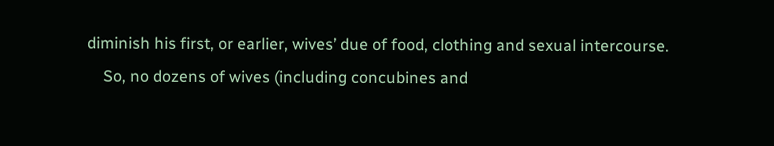diminish his first, or earlier, wives’ due of food, clothing and sexual intercourse.
    So, no dozens of wives (including concubines and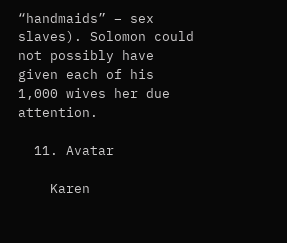“handmaids” – sex slaves). Solomon could not possibly have given each of his 1,000 wives her due attention.

  11. Avatar

    Karen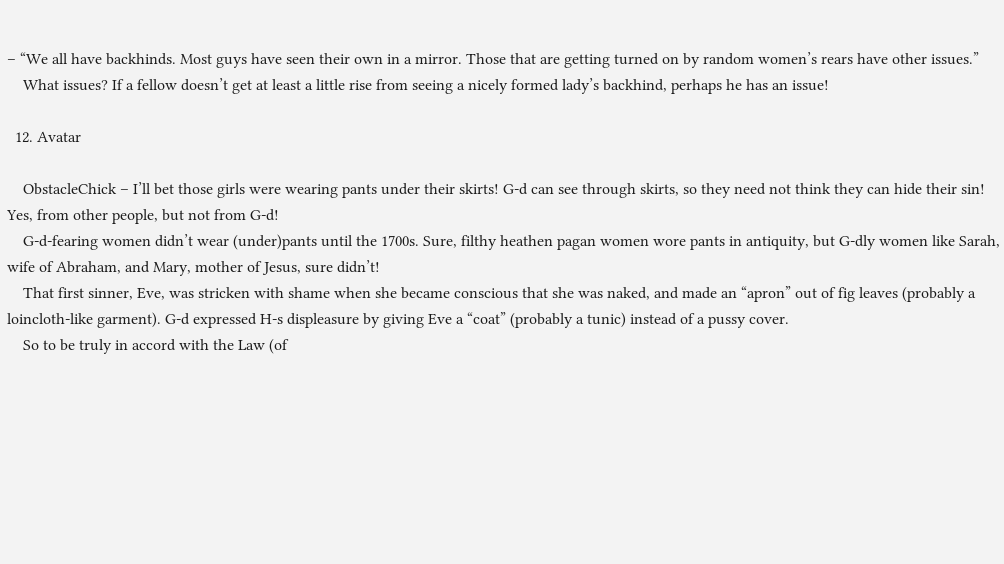– “We all have backhinds. Most guys have seen their own in a mirror. Those that are getting turned on by random women’s rears have other issues.”
    What issues? If a fellow doesn’t get at least a little rise from seeing a nicely formed lady’s backhind, perhaps he has an issue!

  12. Avatar

    ObstacleChick – I’ll bet those girls were wearing pants under their skirts! G-d can see through skirts, so they need not think they can hide their sin! Yes, from other people, but not from G-d!
    G-d-fearing women didn’t wear (under)pants until the 1700s. Sure, filthy heathen pagan women wore pants in antiquity, but G-dly women like Sarah, wife of Abraham, and Mary, mother of Jesus, sure didn’t!
    That first sinner, Eve, was stricken with shame when she became conscious that she was naked, and made an “apron” out of fig leaves (probably a loincloth-like garment). G-d expressed H-s displeasure by giving Eve a “coat” (probably a tunic) instead of a pussy cover.
    So to be truly in accord with the Law (of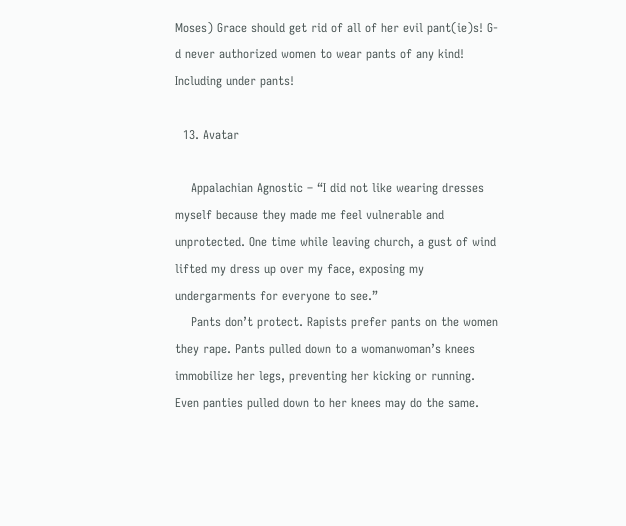Moses) Grace should get rid of all of her evil pant(ie)s! G-d never authorized women to wear pants of any kind! Including under pants!

  13. Avatar

    Appalachian Agnostic – “I did not like wearing dresses myself because they made me feel vulnerable and unprotected. One time while leaving church, a gust of wind lifted my dress up over my face, exposing my undergarments for everyone to see.”
    Pants don’t protect. Rapists prefer pants on the women they rape. Pants pulled down to a womanwoman’s knees immobilize her legs, preventing her kicking or running. Even panties pulled down to her knees may do the same.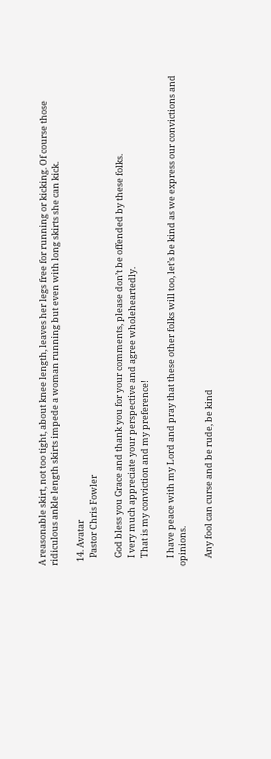A reasonable skirt, not too tight, about knee length, leaves her legs free for running or kicking. Of course those ridiculous ankle length skirts impede a woman running but even with long skirts she can kick.

  14. Avatar
    Pastor Chris Fowler

    God bless you Grace and thank you for your comments, please don’t be offended by these folks.
    I very much appreciate your perspective and agree wholeheartedly.
    That is my conviction and my preference!

    I have peace with my Lord and pray that these other folks will too, let’s be kind as we express our convictions and opinions.

    Any fool can curse and be rude, be kind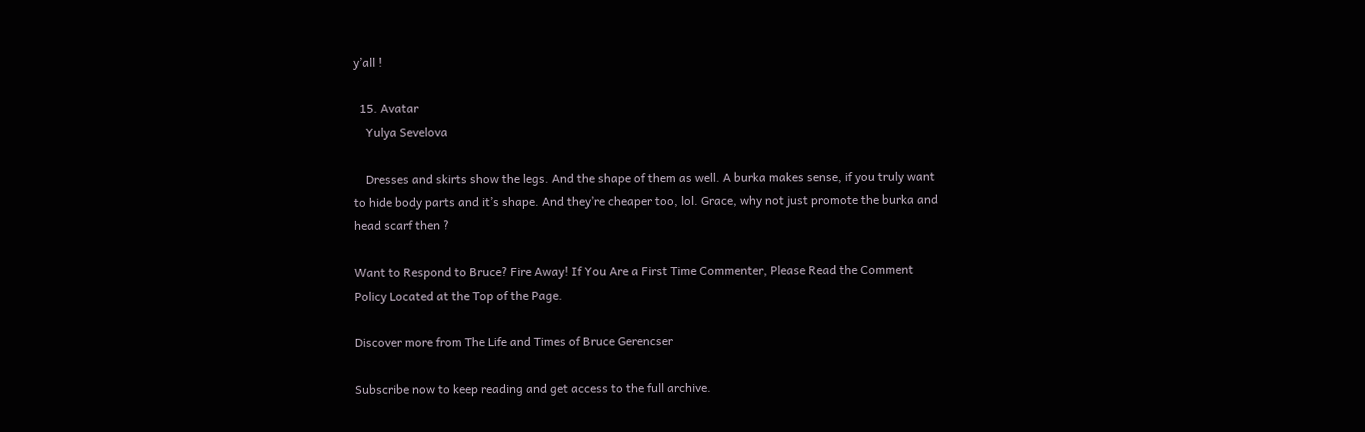y’all !

  15. Avatar
    Yulya Sevelova

    Dresses and skirts show the legs. And the shape of them as well. A burka makes sense, if you truly want to hide body parts and it’s shape. And they’re cheaper too, lol. Grace, why not just promote the burka and head scarf then ?

Want to Respond to Bruce? Fire Away! If You Are a First Time Commenter, Please Read the Comment Policy Located at the Top of the Page.

Discover more from The Life and Times of Bruce Gerencser

Subscribe now to keep reading and get access to the full archive.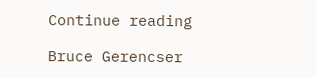Continue reading

Bruce Gerencser